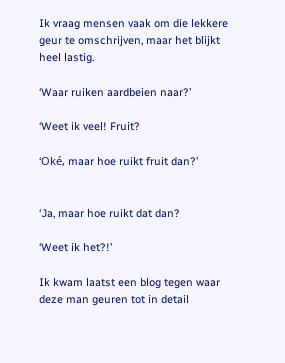Ik vraag mensen vaak om die lekkere geur te omschrijven, maar het blijkt heel lastig.

‘Waar ruiken aardbeien naar?’

‘Weet ik veel! Fruit?

‘Oké, maar hoe ruikt fruit dan?’


‘Ja, maar hoe ruikt dat dan?

‘Weet ik het?!’

Ik kwam laatst een blog tegen waar deze man geuren tot in detail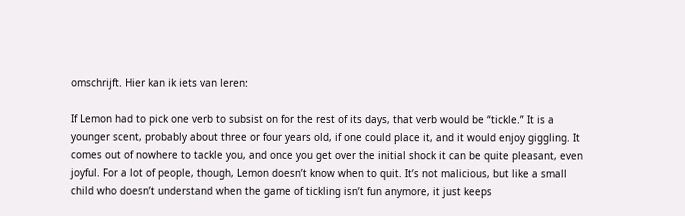omschrijft. Hier kan ik iets van leren:

If Lemon had to pick one verb to subsist on for the rest of its days, that verb would be “tickle.” It is a younger scent, probably about three or four years old, if one could place it, and it would enjoy giggling. It comes out of nowhere to tackle you, and once you get over the initial shock it can be quite pleasant, even joyful. For a lot of people, though, Lemon doesn’t know when to quit. It’s not malicious, but like a small child who doesn’t understand when the game of tickling isn’t fun anymore, it just keeps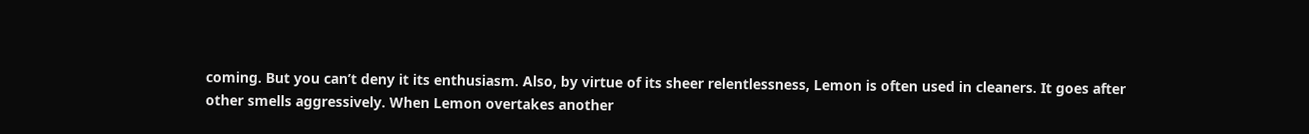coming. But you can’t deny it its enthusiasm. Also, by virtue of its sheer relentlessness, Lemon is often used in cleaners. It goes after other smells aggressively. When Lemon overtakes another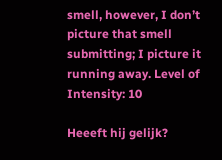smell, however, I don’t picture that smell submitting; I picture it running away. Level of Intensity: 10

Heeeft hij gelijk?